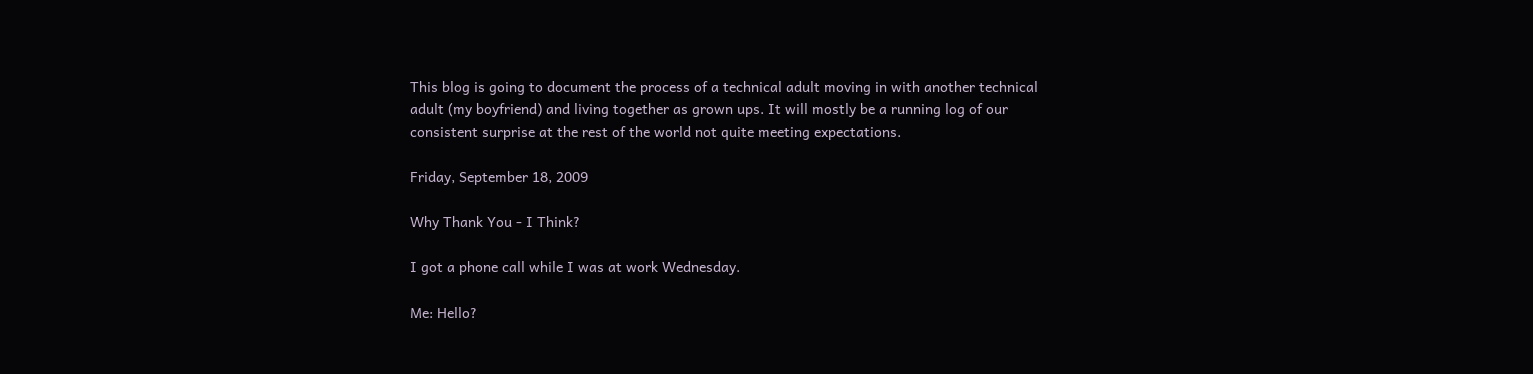This blog is going to document the process of a technical adult moving in with another technical adult (my boyfriend) and living together as grown ups. It will mostly be a running log of our consistent surprise at the rest of the world not quite meeting expectations.

Friday, September 18, 2009

Why Thank You - I Think?

I got a phone call while I was at work Wednesday.

Me: Hello?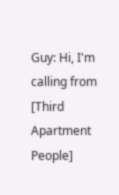Guy: Hi, I'm calling from [Third Apartment People]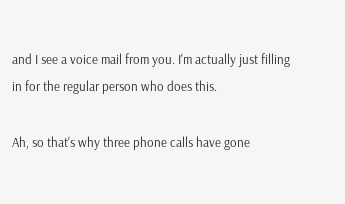and I see a voice mail from you. I'm actually just filling in for the regular person who does this.

Ah, so that's why three phone calls have gone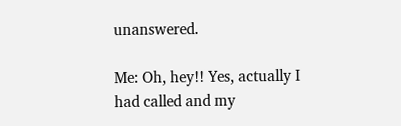unanswered.

Me: Oh, hey!! Yes, actually I had called and my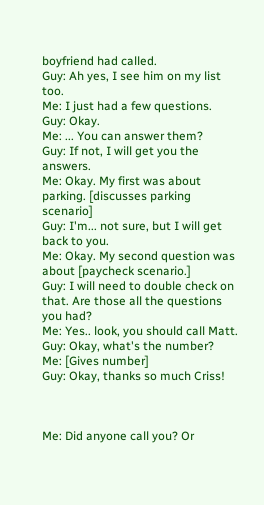boyfriend had called.
Guy: Ah yes, I see him on my list too.
Me: I just had a few questions.
Guy: Okay.
Me: ... You can answer them?
Guy: If not, I will get you the answers.
Me: Okay. My first was about parking. [discusses parking scenario]
Guy: I'm... not sure, but I will get back to you.
Me: Okay. My second question was about [paycheck scenario.]
Guy: I will need to double check on that. Are those all the questions you had?
Me: Yes.. look, you should call Matt.
Guy: Okay, what's the number?
Me: [Gives number]
Guy: Okay, thanks so much Criss!



Me: Did anyone call you? Or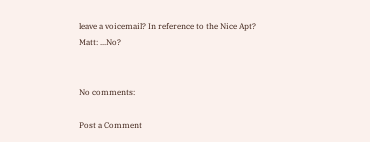leave a voicemail? In reference to the Nice Apt?
Matt: ...No?


No comments:

Post a Comment